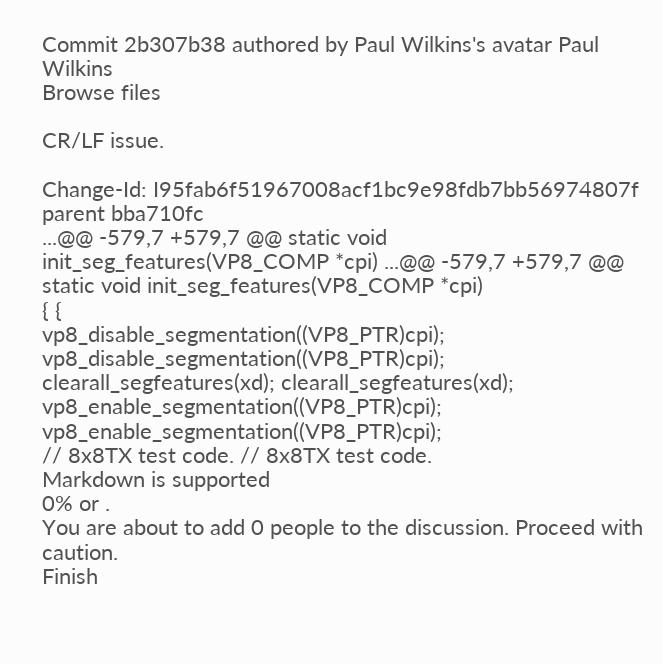Commit 2b307b38 authored by Paul Wilkins's avatar Paul Wilkins
Browse files

CR/LF issue.

Change-Id: I95fab6f51967008acf1bc9e98fdb7bb56974807f
parent bba710fc
...@@ -579,7 +579,7 @@ static void init_seg_features(VP8_COMP *cpi) ...@@ -579,7 +579,7 @@ static void init_seg_features(VP8_COMP *cpi)
{ {
vp8_disable_segmentation((VP8_PTR)cpi); vp8_disable_segmentation((VP8_PTR)cpi);
clearall_segfeatures(xd); clearall_segfeatures(xd);
vp8_enable_segmentation((VP8_PTR)cpi); vp8_enable_segmentation((VP8_PTR)cpi);
// 8x8TX test code. // 8x8TX test code.
Markdown is supported
0% or .
You are about to add 0 people to the discussion. Proceed with caution.
Finish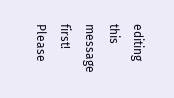editing this message first!
Please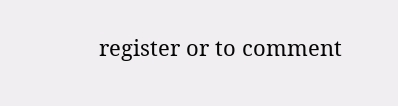register or to comment